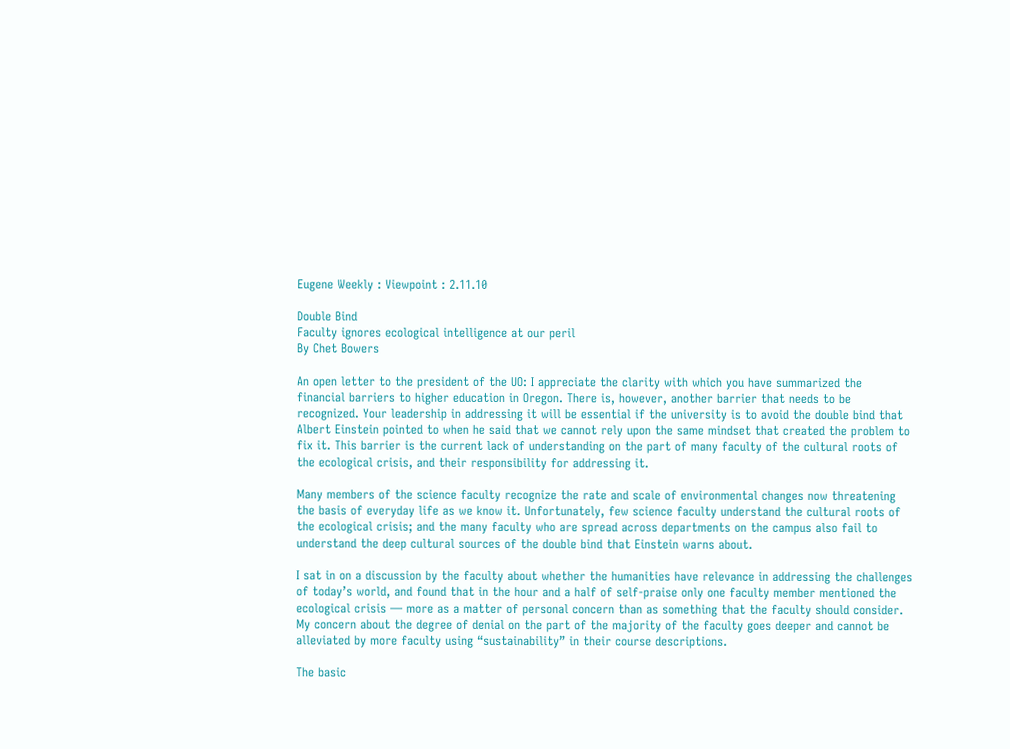Eugene Weekly : Viewpoint : 2.11.10

Double Bind
Faculty ignores ecological intelligence at our peril
By Chet Bowers

An open letter to the president of the UO: I appreciate the clarity with which you have summarized the financial barriers to higher education in Oregon. There is, however, another barrier that needs to be recognized. Your leadership in addressing it will be essential if the university is to avoid the double bind that Albert Einstein pointed to when he said that we cannot rely upon the same mindset that created the problem to fix it. This barrier is the current lack of understanding on the part of many faculty of the cultural roots of the ecological crisis, and their responsibility for addressing it.

Many members of the science faculty recognize the rate and scale of environmental changes now threatening the basis of everyday life as we know it. Unfortunately, few science faculty understand the cultural roots of the ecological crisis; and the many faculty who are spread across departments on the campus also fail to understand the deep cultural sources of the double bind that Einstein warns about.

I sat in on a discussion by the faculty about whether the humanities have relevance in addressing the challenges of today’s world, and found that in the hour and a half of self-praise only one faculty member mentioned the ecological crisis — more as a matter of personal concern than as something that the faculty should consider. My concern about the degree of denial on the part of the majority of the faculty goes deeper and cannot be alleviated by more faculty using “sustainability” in their course descriptions.

The basic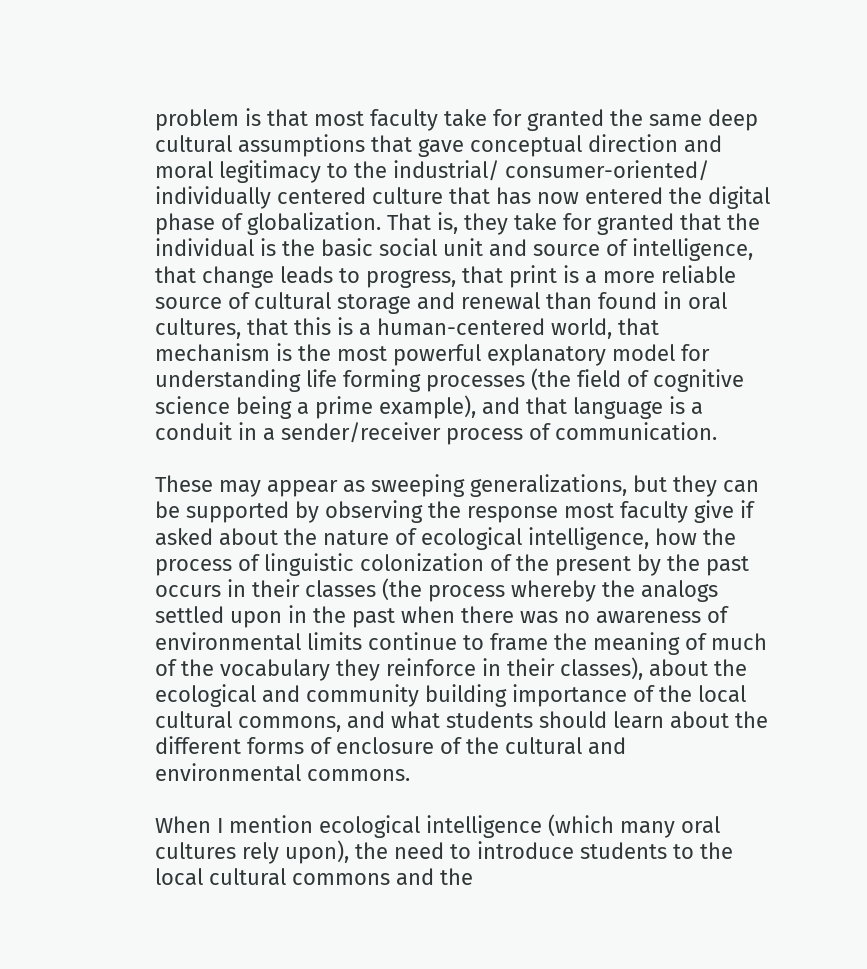problem is that most faculty take for granted the same deep cultural assumptions that gave conceptual direction and moral legitimacy to the industrial/ consumer-oriented/ individually centered culture that has now entered the digital phase of globalization. That is, they take for granted that the individual is the basic social unit and source of intelligence, that change leads to progress, that print is a more reliable source of cultural storage and renewal than found in oral cultures, that this is a human-centered world, that mechanism is the most powerful explanatory model for understanding life forming processes (the field of cognitive science being a prime example), and that language is a conduit in a sender/receiver process of communication.

These may appear as sweeping generalizations, but they can be supported by observing the response most faculty give if asked about the nature of ecological intelligence, how the process of linguistic colonization of the present by the past occurs in their classes (the process whereby the analogs settled upon in the past when there was no awareness of environmental limits continue to frame the meaning of much of the vocabulary they reinforce in their classes), about the ecological and community building importance of the local cultural commons, and what students should learn about the different forms of enclosure of the cultural and environmental commons.

When I mention ecological intelligence (which many oral cultures rely upon), the need to introduce students to the local cultural commons and the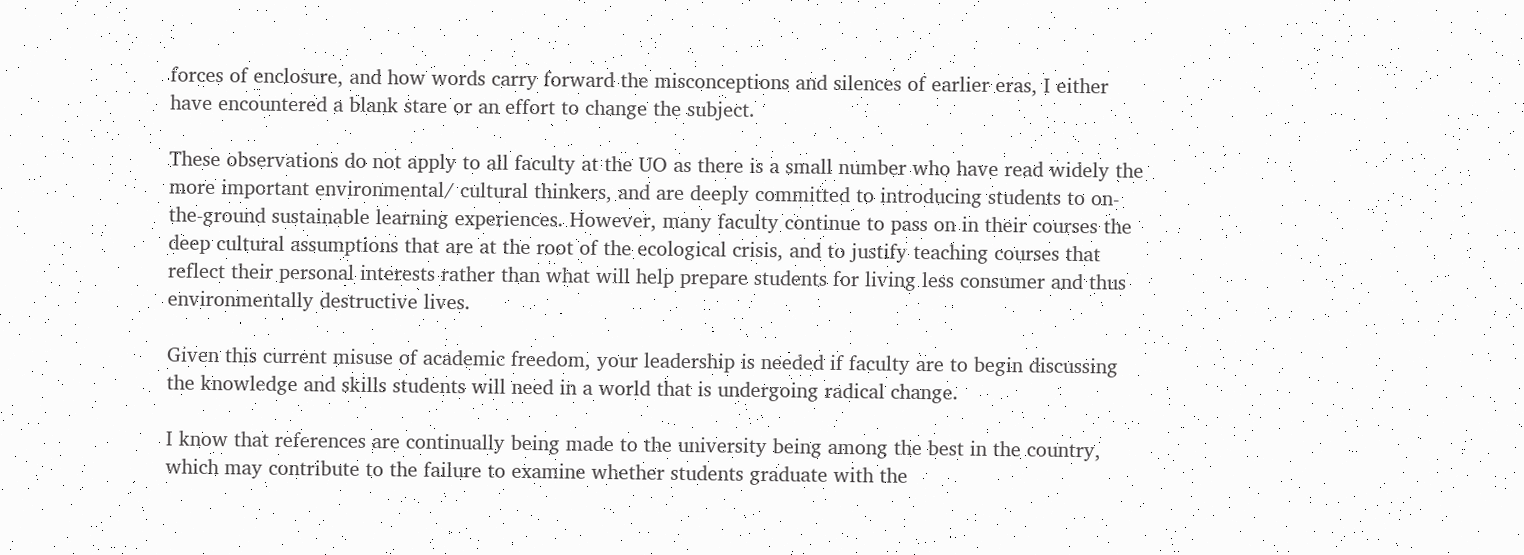forces of enclosure, and how words carry forward the misconceptions and silences of earlier eras, I either have encountered a blank stare or an effort to change the subject.

These observations do not apply to all faculty at the UO as there is a small number who have read widely the more important environmental/ cultural thinkers, and are deeply committed to introducing students to on-the-ground sustainable learning experiences. However, many faculty continue to pass on in their courses the deep cultural assumptions that are at the root of the ecological crisis, and to justify teaching courses that reflect their personal interests rather than what will help prepare students for living less consumer and thus environmentally destructive lives.

Given this current misuse of academic freedom, your leadership is needed if faculty are to begin discussing the knowledge and skills students will need in a world that is undergoing radical change.

I know that references are continually being made to the university being among the best in the country, which may contribute to the failure to examine whether students graduate with the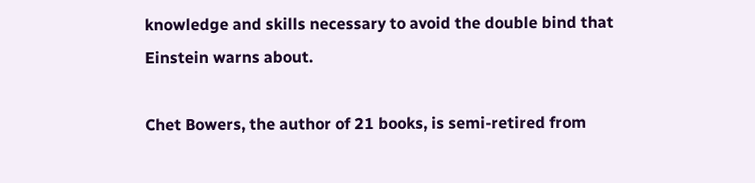knowledge and skills necessary to avoid the double bind that Einstein warns about.

Chet Bowers, the author of 21 books, is semi-retired from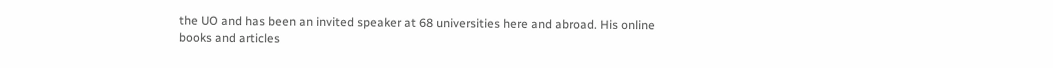the UO and has been an invited speaker at 68 universities here and abroad. His online books and articles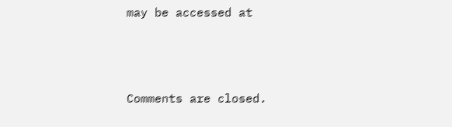may be accessed at



Comments are closed.